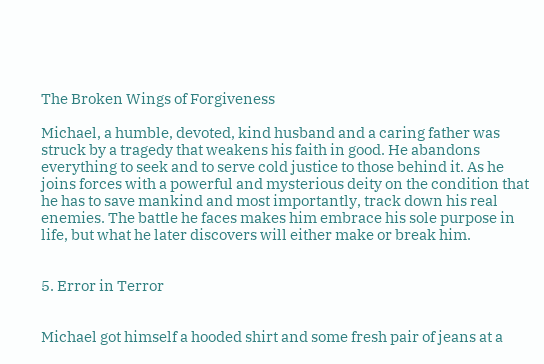The Broken Wings of Forgiveness

Michael, a humble, devoted, kind husband and a caring father was struck by a tragedy that weakens his faith in good. He abandons everything to seek and to serve cold justice to those behind it. As he joins forces with a powerful and mysterious deity on the condition that he has to save mankind and most importantly, track down his real enemies. The battle he faces makes him embrace his sole purpose in life, but what he later discovers will either make or break him.


5. Error in Terror


Michael got himself a hooded shirt and some fresh pair of jeans at a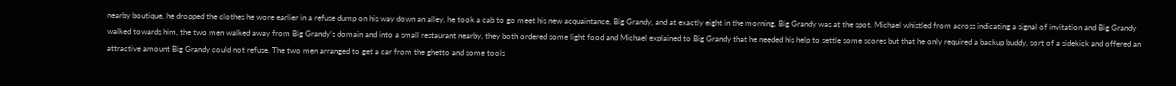nearby boutique, he dropped the clothes he wore earlier in a refuse dump on his way down an alley, he took a cab to go meet his new acquaintance, Big Grandy, and at exactly eight in the morning, Big Grandy was at the spot. Michael whistled from across indicating a signal of invitation and Big Grandy walked towards him, the two men walked away from Big Grandy’s domain and into a small restaurant nearby, they both ordered some light food and Michael explained to Big Grandy that he needed his help to settle some scores but that he only required a backup buddy, sort of a sidekick and offered an attractive amount Big Grandy could not refuse. The two men arranged to get a car from the ghetto and some tools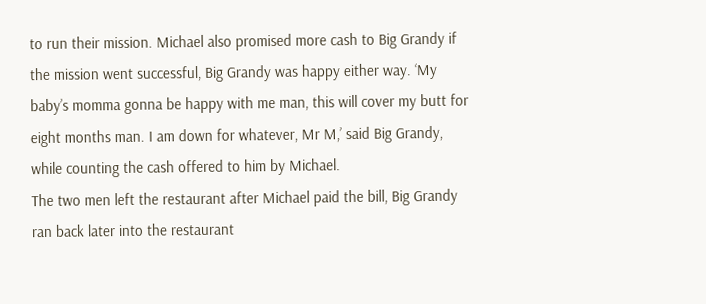to run their mission. Michael also promised more cash to Big Grandy if the mission went successful, Big Grandy was happy either way. ‘My baby’s momma gonna be happy with me man, this will cover my butt for eight months man. I am down for whatever, Mr M,’ said Big Grandy, while counting the cash offered to him by Michael.
The two men left the restaurant after Michael paid the bill, Big Grandy ran back later into the restaurant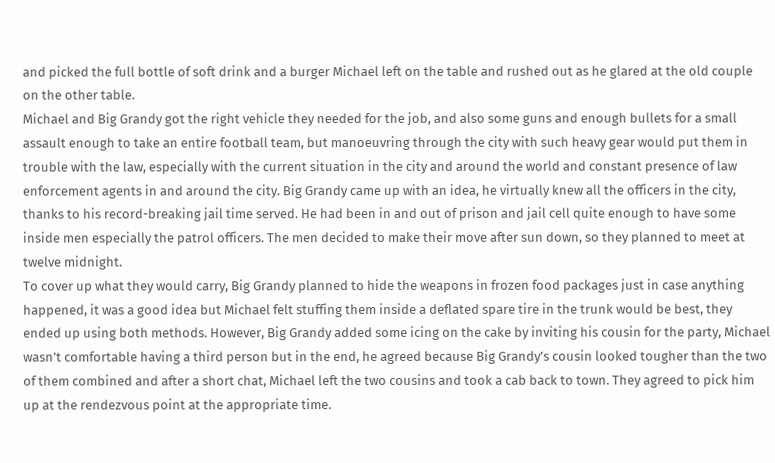and picked the full bottle of soft drink and a burger Michael left on the table and rushed out as he glared at the old couple on the other table.
Michael and Big Grandy got the right vehicle they needed for the job, and also some guns and enough bullets for a small assault enough to take an entire football team, but manoeuvring through the city with such heavy gear would put them in trouble with the law, especially with the current situation in the city and around the world and constant presence of law enforcement agents in and around the city. Big Grandy came up with an idea, he virtually knew all the officers in the city, thanks to his record-breaking jail time served. He had been in and out of prison and jail cell quite enough to have some inside men especially the patrol officers. The men decided to make their move after sun down, so they planned to meet at twelve midnight.
To cover up what they would carry, Big Grandy planned to hide the weapons in frozen food packages just in case anything happened, it was a good idea but Michael felt stuffing them inside a deflated spare tire in the trunk would be best, they ended up using both methods. However, Big Grandy added some icing on the cake by inviting his cousin for the party, Michael wasn’t comfortable having a third person but in the end, he agreed because Big Grandy’s cousin looked tougher than the two of them combined and after a short chat, Michael left the two cousins and took a cab back to town. They agreed to pick him up at the rendezvous point at the appropriate time.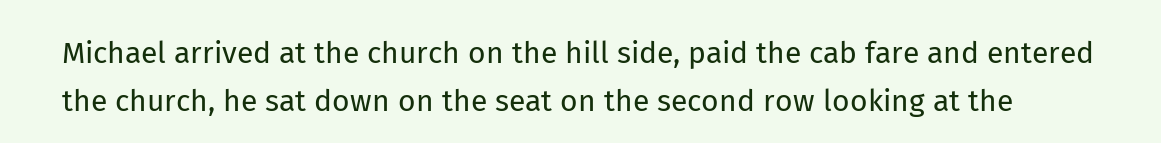Michael arrived at the church on the hill side, paid the cab fare and entered the church, he sat down on the seat on the second row looking at the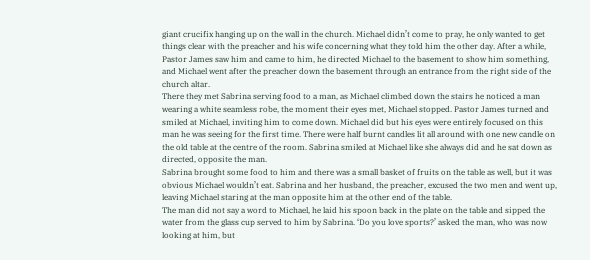giant crucifix hanging up on the wall in the church. Michael didn’t come to pray, he only wanted to get things clear with the preacher and his wife concerning what they told him the other day. After a while, Pastor James saw him and came to him, he directed Michael to the basement to show him something, and Michael went after the preacher down the basement through an entrance from the right side of the church altar.
There they met Sabrina serving food to a man, as Michael climbed down the stairs he noticed a man wearing a white seamless robe, the moment their eyes met, Michael stopped. Pastor James turned and smiled at Michael, inviting him to come down. Michael did but his eyes were entirely focused on this man he was seeing for the first time. There were half burnt candles lit all around with one new candle on the old table at the centre of the room. Sabrina smiled at Michael like she always did and he sat down as directed, opposite the man.
Sabrina brought some food to him and there was a small basket of fruits on the table as well, but it was obvious Michael wouldn’t eat. Sabrina and her husband, the preacher, excused the two men and went up, leaving Michael staring at the man opposite him at the other end of the table.
The man did not say a word to Michael, he laid his spoon back in the plate on the table and sipped the water from the glass cup served to him by Sabrina. ‘Do you love sports?’ asked the man, who was now looking at him, but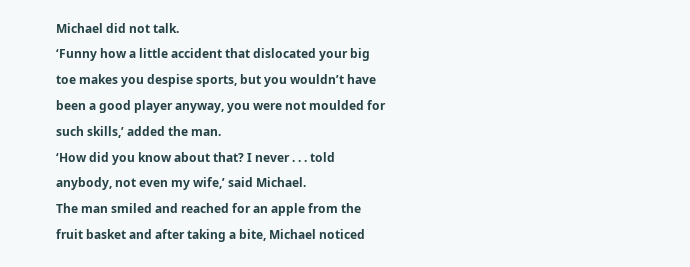Michael did not talk.
‘Funny how a little accident that dislocated your big toe makes you despise sports, but you wouldn’t have been a good player anyway, you were not moulded for such skills,’ added the man.
‘How did you know about that? I never . . . told anybody, not even my wife,’ said Michael.
The man smiled and reached for an apple from the fruit basket and after taking a bite, Michael noticed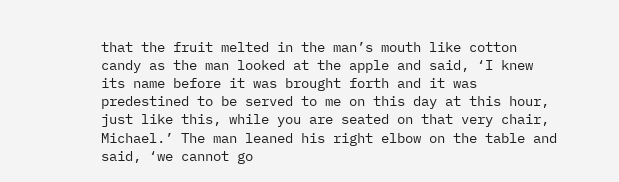that the fruit melted in the man’s mouth like cotton candy as the man looked at the apple and said, ‘I knew its name before it was brought forth and it was predestined to be served to me on this day at this hour, just like this, while you are seated on that very chair, Michael.’ The man leaned his right elbow on the table and said, ‘we cannot go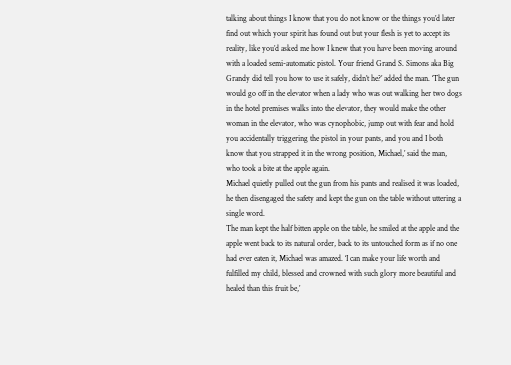talking about things I know that you do not know or the things you’d later find out which your spirit has found out but your flesh is yet to accept its reality, like you’d asked me how I knew that you have been moving around with a loaded semi-automatic pistol. Your friend Grand S. Simons aka Big Grandy did tell you how to use it safely, didn’t he?’ added the man. ‘The gun would go off in the elevator when a lady who was out walking her two dogs in the hotel premises walks into the elevator, they would make the other woman in the elevator, who was cynophobic, jump out with fear and hold you accidentally triggering the pistol in your pants, and you and I both know that you strapped it in the wrong position, Michael,’ said the man, who took a bite at the apple again.
Michael quietly pulled out the gun from his pants and realised it was loaded, he then disengaged the safety and kept the gun on the table without uttering a single word.
The man kept the half bitten apple on the table, he smiled at the apple and the apple went back to its natural order, back to its untouched form as if no one had ever eaten it, Michael was amazed. ‘I can make your life worth and fulfilled my child, blessed and crowned with such glory more beautiful and healed than this fruit be,’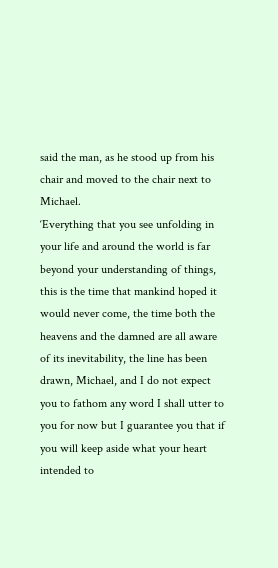said the man, as he stood up from his chair and moved to the chair next to Michael.
‘Everything that you see unfolding in your life and around the world is far beyond your understanding of things, this is the time that mankind hoped it would never come, the time both the heavens and the damned are all aware of its inevitability, the line has been drawn, Michael, and I do not expect you to fathom any word I shall utter to you for now but I guarantee you that if you will keep aside what your heart intended to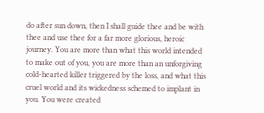do after sun down, then I shall guide thee and be with thee and use thee for a far more glorious, heroic journey. You are more than what this world intended to make out of you, you are more than an unforgiving cold-hearted killer triggered by the loss, and what this cruel world and its wickedness schemed to implant in you. You were created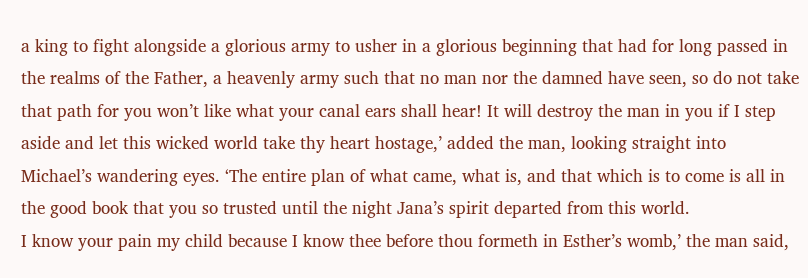a king to fight alongside a glorious army to usher in a glorious beginning that had for long passed in the realms of the Father, a heavenly army such that no man nor the damned have seen, so do not take that path for you won’t like what your canal ears shall hear! It will destroy the man in you if I step aside and let this wicked world take thy heart hostage,’ added the man, looking straight into Michael’s wandering eyes. ‘The entire plan of what came, what is, and that which is to come is all in the good book that you so trusted until the night Jana’s spirit departed from this world.
I know your pain my child because I know thee before thou formeth in Esther’s womb,’ the man said,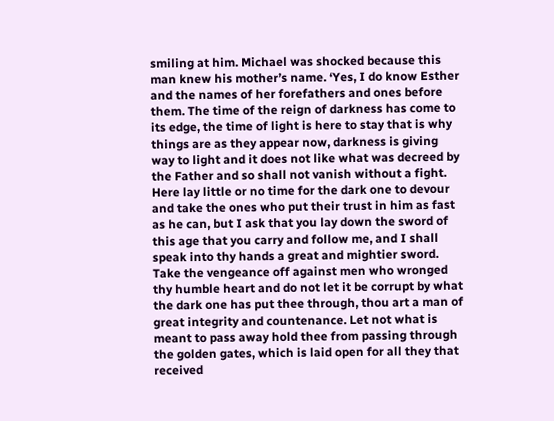smiling at him. Michael was shocked because this man knew his mother’s name. ‘Yes, I do know Esther and the names of her forefathers and ones before them. The time of the reign of darkness has come to its edge, the time of light is here to stay that is why things are as they appear now, darkness is giving way to light and it does not like what was decreed by the Father and so shall not vanish without a fight. Here lay little or no time for the dark one to devour and take the ones who put their trust in him as fast as he can, but I ask that you lay down the sword of this age that you carry and follow me, and I shall speak into thy hands a great and mightier sword. Take the vengeance off against men who wronged thy humble heart and do not let it be corrupt by what the dark one has put thee through, thou art a man of great integrity and countenance. Let not what is meant to pass away hold thee from passing through the golden gates, which is laid open for all they that received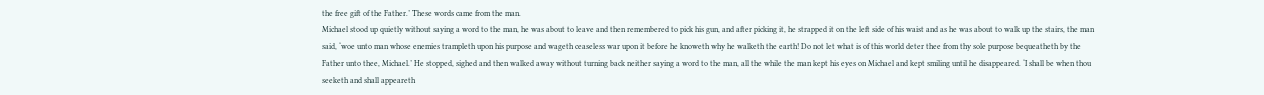the free gift of the Father.’ These words came from the man.
Michael stood up quietly without saying a word to the man, he was about to leave and then remembered to pick his gun, and after picking it, he strapped it on the left side of his waist and as he was about to walk up the stairs, the man said, ‘woe unto man whose enemies trampleth upon his purpose and wageth ceaseless war upon it before he knoweth why he walketh the earth! Do not let what is of this world deter thee from thy sole purpose bequeatheth by the Father unto thee, Michael.’ He stopped, sighed and then walked away without turning back neither saying a word to the man, all the while the man kept his eyes on Michael and kept smiling until he disappeared. ‘I shall be when thou seeketh and shall appeareth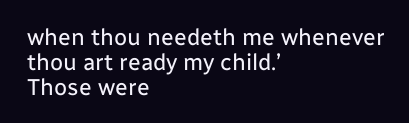when thou needeth me whenever thou art ready my child.’
Those were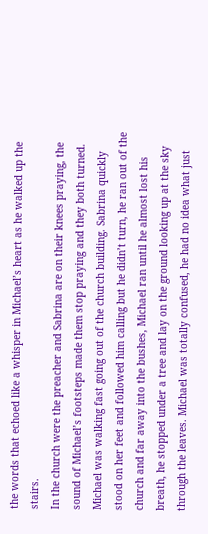the words that echoed like a whisper in Michael’s heart as he walked up the stairs.
In the church were the preacher and Sabrina are on their knees praying, the sound of Michael’s footsteps made them stop praying and they both turned. Michael was walking fast going out of the church building. Sabrina quickly stood on her feet and followed him calling but he didn’t turn, he ran out of the church and far away into the bushes, Michael ran until he almost lost his breath, he stopped under a tree and lay on the ground looking up at the sky through the leaves. Michael was totally confused, he had no idea what just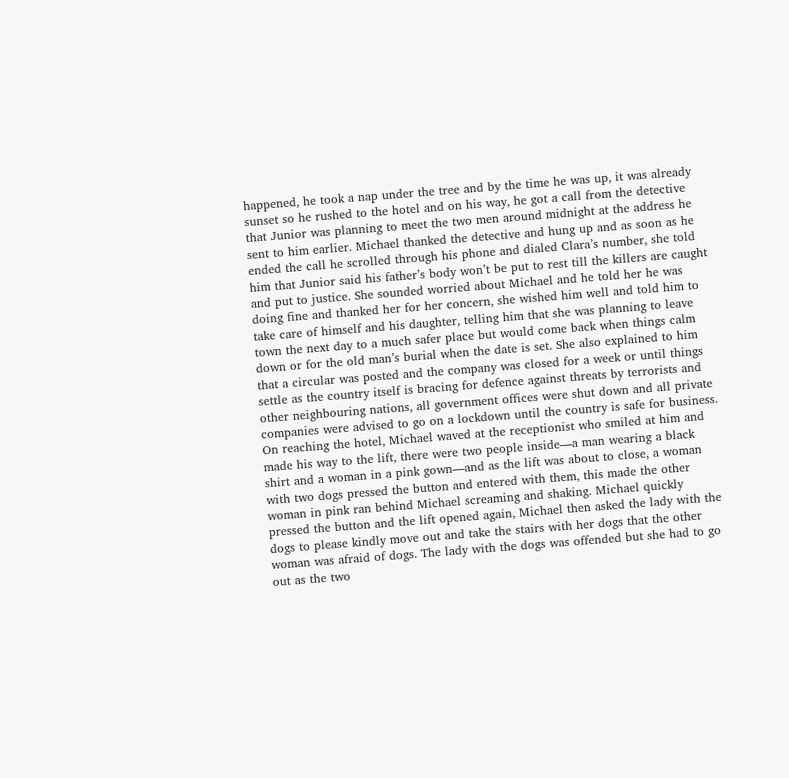happened, he took a nap under the tree and by the time he was up, it was already sunset so he rushed to the hotel and on his way, he got a call from the detective that Junior was planning to meet the two men around midnight at the address he sent to him earlier. Michael thanked the detective and hung up and as soon as he ended the call he scrolled through his phone and dialed Clara’s number, she told him that Junior said his father’s body won’t be put to rest till the killers are caught and put to justice. She sounded worried about Michael and he told her he was doing fine and thanked her for her concern, she wished him well and told him to take care of himself and his daughter, telling him that she was planning to leave town the next day to a much safer place but would come back when things calm down or for the old man’s burial when the date is set. She also explained to him that a circular was posted and the company was closed for a week or until things settle as the country itself is bracing for defence against threats by terrorists and other neighbouring nations, all government offices were shut down and all private companies were advised to go on a lockdown until the country is safe for business.
On reaching the hotel, Michael waved at the receptionist who smiled at him and made his way to the lift, there were two people inside—a man wearing a black shirt and a woman in a pink gown—and as the lift was about to close, a woman with two dogs pressed the button and entered with them, this made the other woman in pink ran behind Michael screaming and shaking. Michael quickly pressed the button and the lift opened again, Michael then asked the lady with the dogs to please kindly move out and take the stairs with her dogs that the other woman was afraid of dogs. The lady with the dogs was offended but she had to go out as the two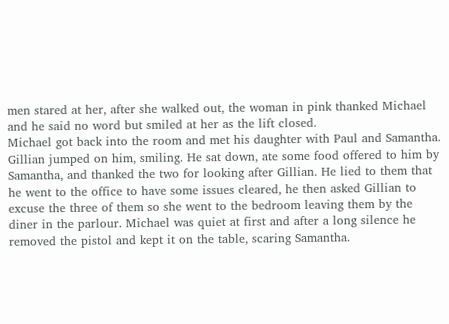men stared at her, after she walked out, the woman in pink thanked Michael and he said no word but smiled at her as the lift closed.
Michael got back into the room and met his daughter with Paul and Samantha. Gillian jumped on him, smiling. He sat down, ate some food offered to him by Samantha, and thanked the two for looking after Gillian. He lied to them that he went to the office to have some issues cleared, he then asked Gillian to excuse the three of them so she went to the bedroom leaving them by the diner in the parlour. Michael was quiet at first and after a long silence he removed the pistol and kept it on the table, scaring Samantha.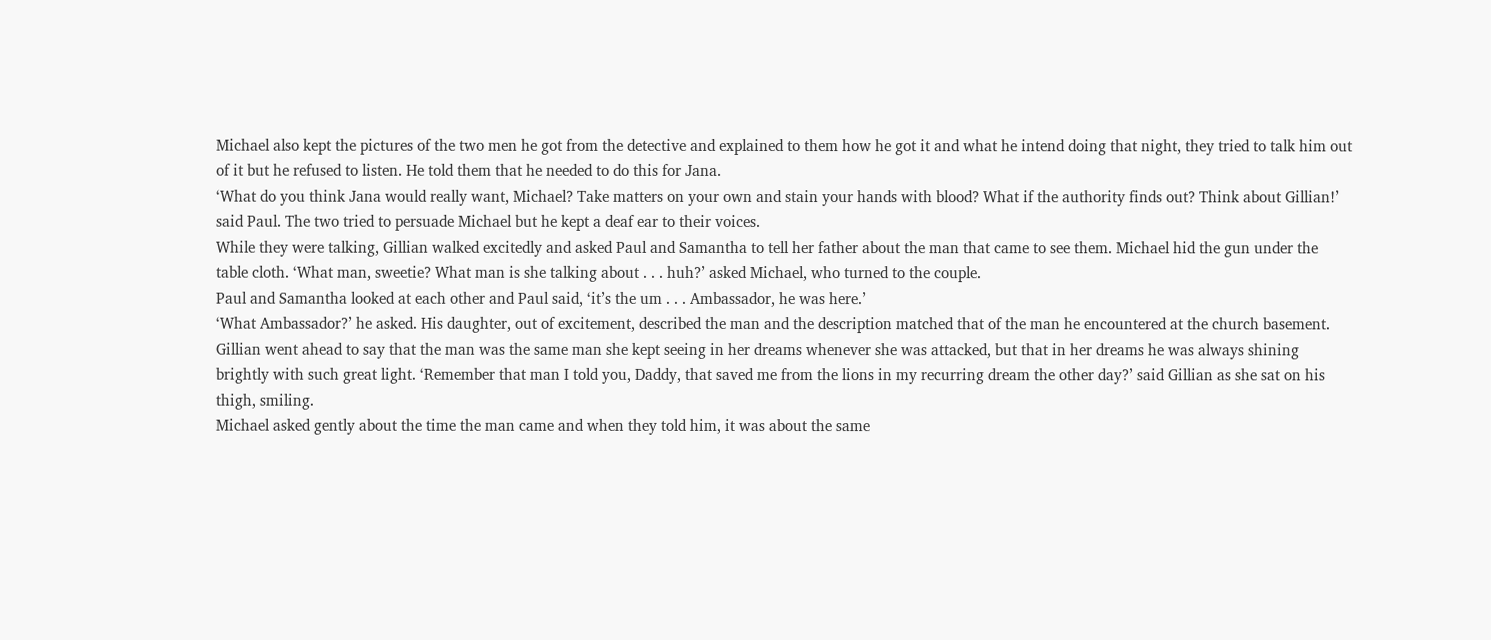Michael also kept the pictures of the two men he got from the detective and explained to them how he got it and what he intend doing that night, they tried to talk him out of it but he refused to listen. He told them that he needed to do this for Jana.
‘What do you think Jana would really want, Michael? Take matters on your own and stain your hands with blood? What if the authority finds out? Think about Gillian!’ said Paul. The two tried to persuade Michael but he kept a deaf ear to their voices.
While they were talking, Gillian walked excitedly and asked Paul and Samantha to tell her father about the man that came to see them. Michael hid the gun under the table cloth. ‘What man, sweetie? What man is she talking about . . . huh?’ asked Michael, who turned to the couple.
Paul and Samantha looked at each other and Paul said, ‘it’s the um . . . Ambassador, he was here.’
‘What Ambassador?’ he asked. His daughter, out of excitement, described the man and the description matched that of the man he encountered at the church basement. Gillian went ahead to say that the man was the same man she kept seeing in her dreams whenever she was attacked, but that in her dreams he was always shining brightly with such great light. ‘Remember that man I told you, Daddy, that saved me from the lions in my recurring dream the other day?’ said Gillian as she sat on his thigh, smiling.
Michael asked gently about the time the man came and when they told him, it was about the same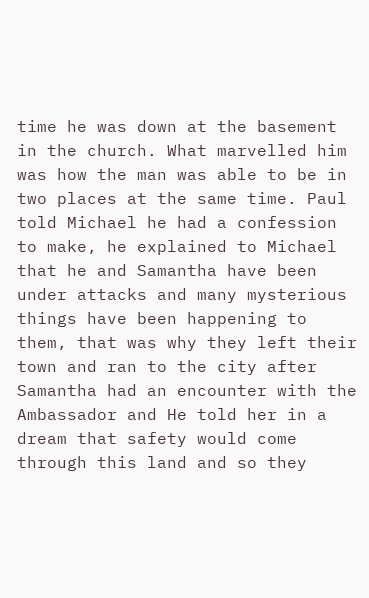time he was down at the basement in the church. What marvelled him was how the man was able to be in two places at the same time. Paul told Michael he had a confession to make, he explained to Michael that he and Samantha have been under attacks and many mysterious things have been happening to them, that was why they left their town and ran to the city after Samantha had an encounter with the Ambassador and He told her in a dream that safety would come through this land and so they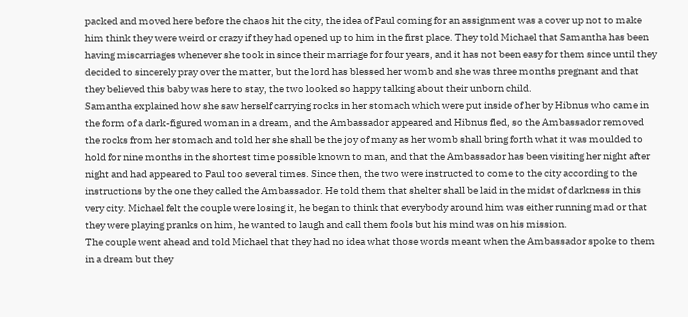packed and moved here before the chaos hit the city, the idea of Paul coming for an assignment was a cover up not to make him think they were weird or crazy if they had opened up to him in the first place. They told Michael that Samantha has been having miscarriages whenever she took in since their marriage for four years, and it has not been easy for them since until they decided to sincerely pray over the matter, but the lord has blessed her womb and she was three months pregnant and that they believed this baby was here to stay, the two looked so happy talking about their unborn child.
Samantha explained how she saw herself carrying rocks in her stomach which were put inside of her by Hibnus who came in the form of a dark-figured woman in a dream, and the Ambassador appeared and Hibnus fled, so the Ambassador removed the rocks from her stomach and told her she shall be the joy of many as her womb shall bring forth what it was moulded to hold for nine months in the shortest time possible known to man, and that the Ambassador has been visiting her night after night and had appeared to Paul too several times. Since then, the two were instructed to come to the city according to the instructions by the one they called the Ambassador. He told them that shelter shall be laid in the midst of darkness in this very city. Michael felt the couple were losing it, he began to think that everybody around him was either running mad or that they were playing pranks on him, he wanted to laugh and call them fools but his mind was on his mission.
The couple went ahead and told Michael that they had no idea what those words meant when the Ambassador spoke to them in a dream but they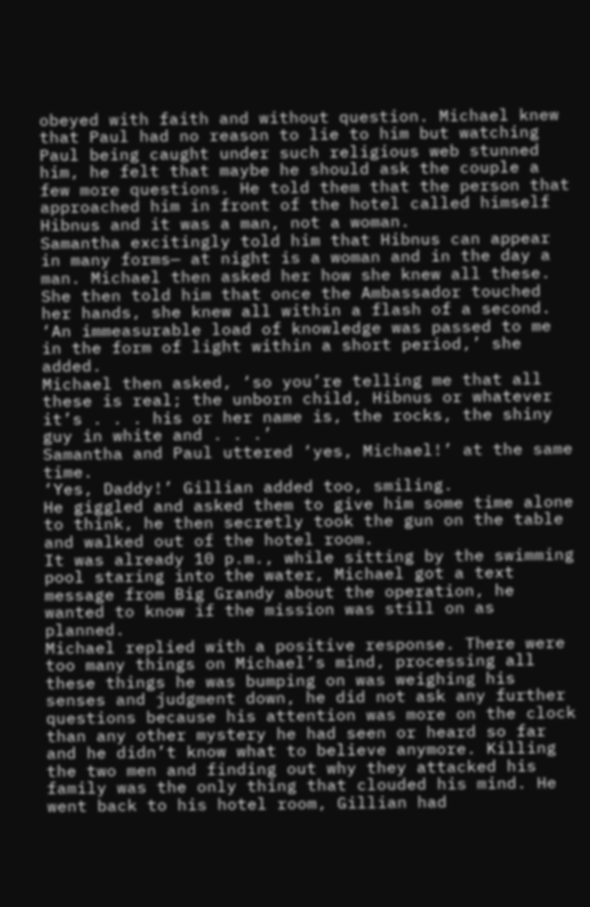obeyed with faith and without question. Michael knew that Paul had no reason to lie to him but watching Paul being caught under such religious web stunned him, he felt that maybe he should ask the couple a few more questions. He told them that the person that approached him in front of the hotel called himself Hibnus and it was a man, not a woman.
Samantha excitingly told him that Hibnus can appear in many forms— at night is a woman and in the day a man. Michael then asked her how she knew all these. She then told him that once the Ambassador touched her hands, she knew all within a flash of a second. ‘An immeasurable load of knowledge was passed to me in the form of light within a short period,’ she added.
Michael then asked, ‘so you’re telling me that all these is real; the unborn child, Hibnus or whatever it’s . . . his or her name is, the rocks, the shiny guy in white and . . .’
Samantha and Paul uttered ‘yes, Michael!’ at the same time.
‘Yes, Daddy!’ Gillian added too, smiling.
He giggled and asked them to give him some time alone to think, he then secretly took the gun on the table and walked out of the hotel room.
It was already 10 p.m., while sitting by the swimming pool staring into the water, Michael got a text message from Big Grandy about the operation, he wanted to know if the mission was still on as planned.
Michael replied with a positive response. There were too many things on Michael’s mind, processing all these things he was bumping on was weighing his senses and judgment down, he did not ask any further questions because his attention was more on the clock than any other mystery he had seen or heard so far and he didn’t know what to believe anymore. Killing the two men and finding out why they attacked his family was the only thing that clouded his mind. He went back to his hotel room, Gillian had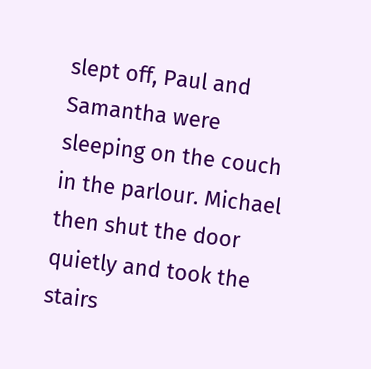slept off, Paul and Samantha were sleeping on the couch in the parlour. Michael then shut the door quietly and took the stairs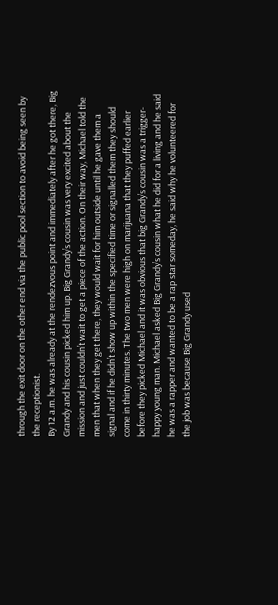through the exit door on the other end via the public pool section to avoid being seen by the receptionist.
By 12 a.m. he was already at the rendezvous point and immediately after he got there, Big Grandy and his cousin picked him up. Big Grandy’s cousin was very excited about the mission and just couldn’t wait to get a piece of the action. On their way, Michael told the men that when they get there, they would wait for him outside until he gave them a signal and if he didn’t show up within the specified time or signalled them they should come in thirty minutes. The two men were high on marijuana that they puffed earlier before they picked Michael and it was obvious that big Grandy’s cousin was a trigger-happy young man. Michael asked Big Grandy’s cousin what he did for a living and he said he was a rapper and wanted to be a rap star someday, he said why he volunteered for the job was because Big Grandy used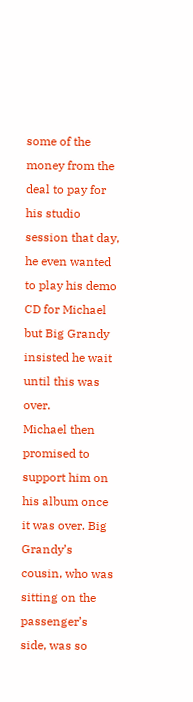some of the money from the deal to pay for his studio session that day, he even wanted to play his demo CD for Michael but Big Grandy insisted he wait until this was over.
Michael then promised to support him on his album once it was over. Big Grandy’s cousin, who was sitting on the passenger’s side, was so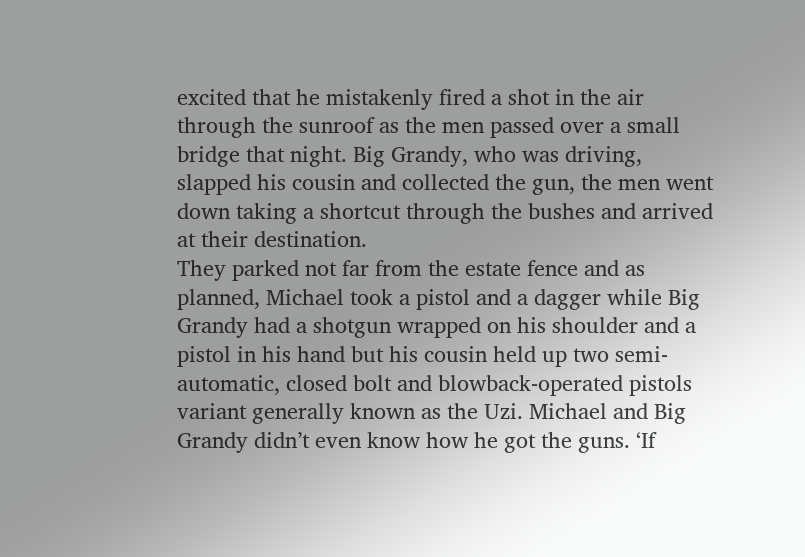excited that he mistakenly fired a shot in the air through the sunroof as the men passed over a small bridge that night. Big Grandy, who was driving, slapped his cousin and collected the gun, the men went down taking a shortcut through the bushes and arrived at their destination.
They parked not far from the estate fence and as planned, Michael took a pistol and a dagger while Big Grandy had a shotgun wrapped on his shoulder and a pistol in his hand but his cousin held up two semi-automatic, closed bolt and blowback-operated pistols variant generally known as the Uzi. Michael and Big Grandy didn’t even know how he got the guns. ‘If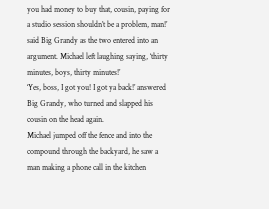you had money to buy that, cousin, paying for a studio session shouldn’t be a problem, man!’ said Big Grandy as the two entered into an argument. Michael left laughing saying, ‘thirty minutes, boys, thirty minutes!’
‘Yes, boss, I got you! I got ya back!’ answered Big Grandy, who turned and slapped his cousin on the head again.
Michael jumped off the fence and into the compound through the backyard, he saw a man making a phone call in the kitchen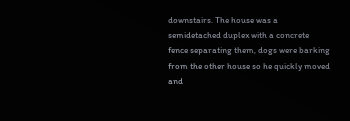downstairs. The house was a semidetached duplex with a concrete fence separating them, dogs were barking from the other house so he quickly moved and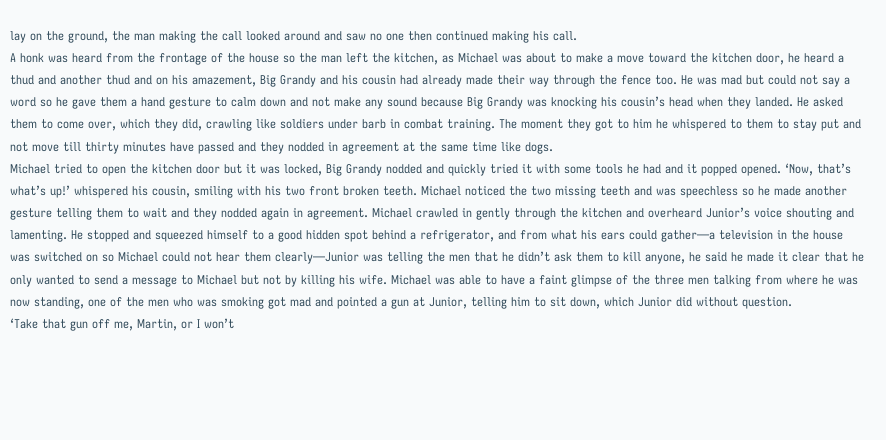lay on the ground, the man making the call looked around and saw no one then continued making his call.
A honk was heard from the frontage of the house so the man left the kitchen, as Michael was about to make a move toward the kitchen door, he heard a thud and another thud and on his amazement, Big Grandy and his cousin had already made their way through the fence too. He was mad but could not say a word so he gave them a hand gesture to calm down and not make any sound because Big Grandy was knocking his cousin’s head when they landed. He asked them to come over, which they did, crawling like soldiers under barb in combat training. The moment they got to him he whispered to them to stay put and not move till thirty minutes have passed and they nodded in agreement at the same time like dogs.
Michael tried to open the kitchen door but it was locked, Big Grandy nodded and quickly tried it with some tools he had and it popped opened. ‘Now, that’s what’s up!’ whispered his cousin, smiling with his two front broken teeth. Michael noticed the two missing teeth and was speechless so he made another gesture telling them to wait and they nodded again in agreement. Michael crawled in gently through the kitchen and overheard Junior’s voice shouting and lamenting. He stopped and squeezed himself to a good hidden spot behind a refrigerator, and from what his ears could gather—a television in the house was switched on so Michael could not hear them clearly—Junior was telling the men that he didn’t ask them to kill anyone, he said he made it clear that he only wanted to send a message to Michael but not by killing his wife. Michael was able to have a faint glimpse of the three men talking from where he was now standing, one of the men who was smoking got mad and pointed a gun at Junior, telling him to sit down, which Junior did without question.
‘Take that gun off me, Martin, or I won’t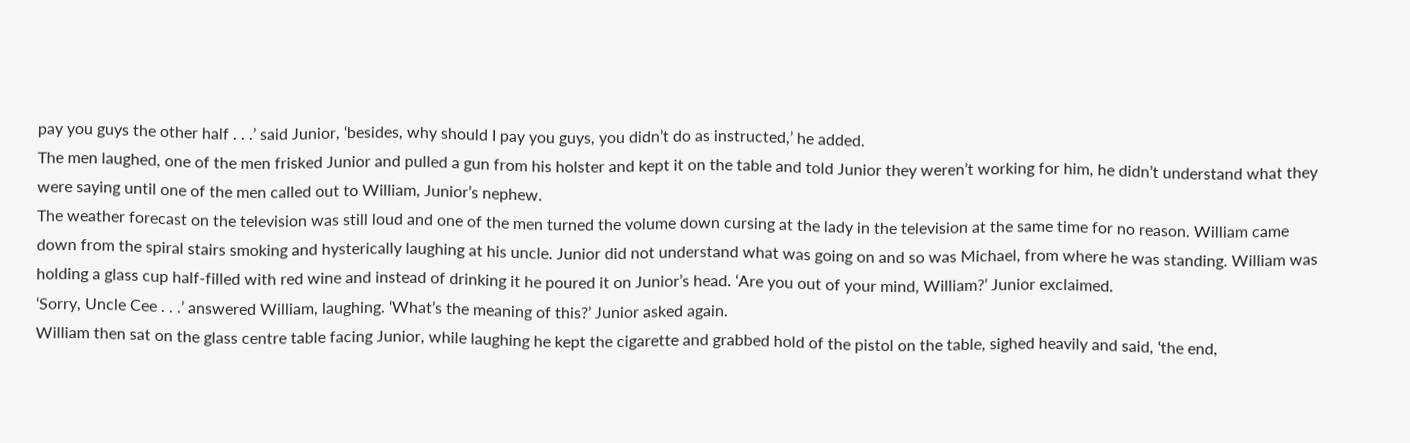pay you guys the other half . . .’ said Junior, ‘besides, why should I pay you guys, you didn’t do as instructed,’ he added.
The men laughed, one of the men frisked Junior and pulled a gun from his holster and kept it on the table and told Junior they weren’t working for him, he didn’t understand what they were saying until one of the men called out to William, Junior’s nephew.
The weather forecast on the television was still loud and one of the men turned the volume down cursing at the lady in the television at the same time for no reason. William came down from the spiral stairs smoking and hysterically laughing at his uncle. Junior did not understand what was going on and so was Michael, from where he was standing. William was holding a glass cup half-filled with red wine and instead of drinking it he poured it on Junior’s head. ‘Are you out of your mind, William?’ Junior exclaimed.
‘Sorry, Uncle Cee . . .’ answered William, laughing. ‘What’s the meaning of this?’ Junior asked again.
William then sat on the glass centre table facing Junior, while laughing he kept the cigarette and grabbed hold of the pistol on the table, sighed heavily and said, ‘the end,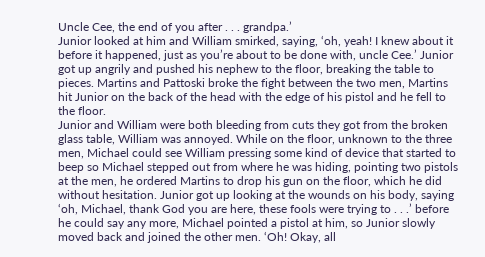Uncle Cee, the end of you after . . . grandpa.’
Junior looked at him and William smirked, saying, ‘oh, yeah! I knew about it before it happened, just as you’re about to be done with, uncle Cee.’ Junior got up angrily and pushed his nephew to the floor, breaking the table to pieces. Martins and Pattoski broke the fight between the two men, Martins hit Junior on the back of the head with the edge of his pistol and he fell to the floor.
Junior and William were both bleeding from cuts they got from the broken glass table, William was annoyed. While on the floor, unknown to the three men, Michael could see William pressing some kind of device that started to beep so Michael stepped out from where he was hiding, pointing two pistols at the men, he ordered Martins to drop his gun on the floor, which he did without hesitation. Junior got up looking at the wounds on his body, saying ‘oh, Michael, thank God you are here, these fools were trying to . . .’ before he could say any more, Michael pointed a pistol at him, so Junior slowly moved back and joined the other men. ‘Oh! Okay, all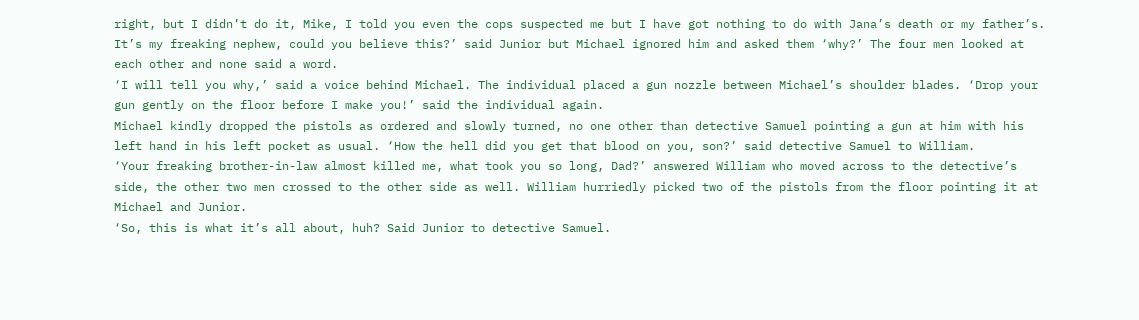right, but I didn’t do it, Mike, I told you even the cops suspected me but I have got nothing to do with Jana’s death or my father’s. It’s my freaking nephew, could you believe this?’ said Junior but Michael ignored him and asked them ‘why?’ The four men looked at each other and none said a word.
‘I will tell you why,’ said a voice behind Michael. The individual placed a gun nozzle between Michael’s shoulder blades. ‘Drop your gun gently on the floor before I make you!’ said the individual again.
Michael kindly dropped the pistols as ordered and slowly turned, no one other than detective Samuel pointing a gun at him with his left hand in his left pocket as usual. ‘How the hell did you get that blood on you, son?’ said detective Samuel to William.
‘Your freaking brother-in-law almost killed me, what took you so long, Dad?’ answered William who moved across to the detective’s side, the other two men crossed to the other side as well. William hurriedly picked two of the pistols from the floor pointing it at Michael and Junior.
‘So, this is what it’s all about, huh? Said Junior to detective Samuel.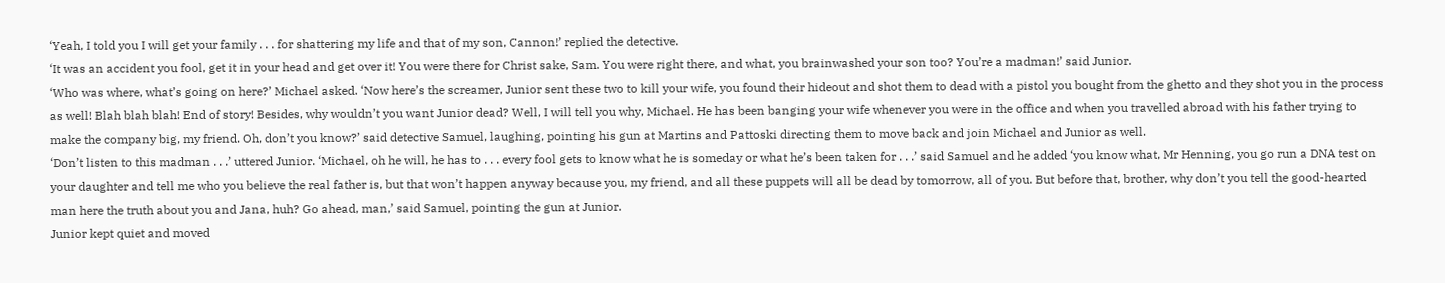‘Yeah, I told you I will get your family . . . for shattering my life and that of my son, Cannon!’ replied the detective.
‘It was an accident you fool, get it in your head and get over it! You were there for Christ sake, Sam. You were right there, and what, you brainwashed your son too? You’re a madman!’ said Junior.
‘Who was where, what’s going on here?’ Michael asked. ‘Now here’s the screamer, Junior sent these two to kill your wife, you found their hideout and shot them to dead with a pistol you bought from the ghetto and they shot you in the process as well! Blah blah blah! End of story! Besides, why wouldn’t you want Junior dead? Well, I will tell you why, Michael. He has been banging your wife whenever you were in the office and when you travelled abroad with his father trying to make the company big, my friend. Oh, don’t you know?’ said detective Samuel, laughing, pointing his gun at Martins and Pattoski directing them to move back and join Michael and Junior as well.
‘Don’t listen to this madman . . .’ uttered Junior. ‘Michael, oh he will, he has to . . . every fool gets to know what he is someday or what he’s been taken for . . .’ said Samuel and he added ‘you know what, Mr Henning, you go run a DNA test on your daughter and tell me who you believe the real father is, but that won’t happen anyway because you, my friend, and all these puppets will all be dead by tomorrow, all of you. But before that, brother, why don’t you tell the good-hearted man here the truth about you and Jana, huh? Go ahead, man,’ said Samuel, pointing the gun at Junior.
Junior kept quiet and moved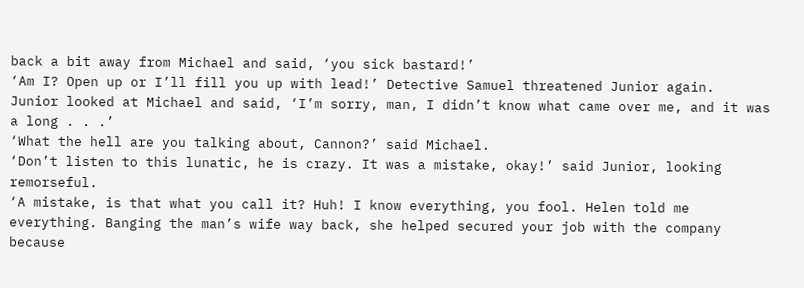back a bit away from Michael and said, ‘you sick bastard!’
‘Am I? Open up or I’ll fill you up with lead!’ Detective Samuel threatened Junior again.
Junior looked at Michael and said, ‘I’m sorry, man, I didn’t know what came over me, and it was a long . . .’
‘What the hell are you talking about, Cannon?’ said Michael.
‘Don’t listen to this lunatic, he is crazy. It was a mistake, okay!’ said Junior, looking remorseful.
‘A mistake, is that what you call it? Huh! I know everything, you fool. Helen told me everything. Banging the man’s wife way back, she helped secured your job with the company because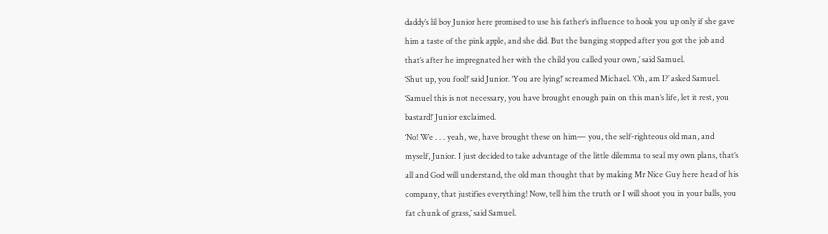daddy’s lil boy Junior here promised to use his father’s influence to hook you up only if she gave him a taste of the pink apple, and she did. But the banging stopped after you got the job and that’s after he impregnated her with the child you called your own,’ said Samuel.
‘Shut up, you fool!’ said Junior. ‘You are lying!’ screamed Michael. ‘Oh, am I?’ asked Samuel.
‘Samuel this is not necessary, you have brought enough pain on this man’s life, let it rest, you bastard!’ Junior exclaimed.
‘No! We . . . yeah, we, have brought these on him— you, the self-righteous old man, and myself, Junior. I just decided to take advantage of the little dilemma to seal my own plans, that’s all and God will understand, the old man thought that by making Mr Nice Guy here head of his company, that justifies everything! Now, tell him the truth or I will shoot you in your balls, you fat chunk of grass,’ said Samuel.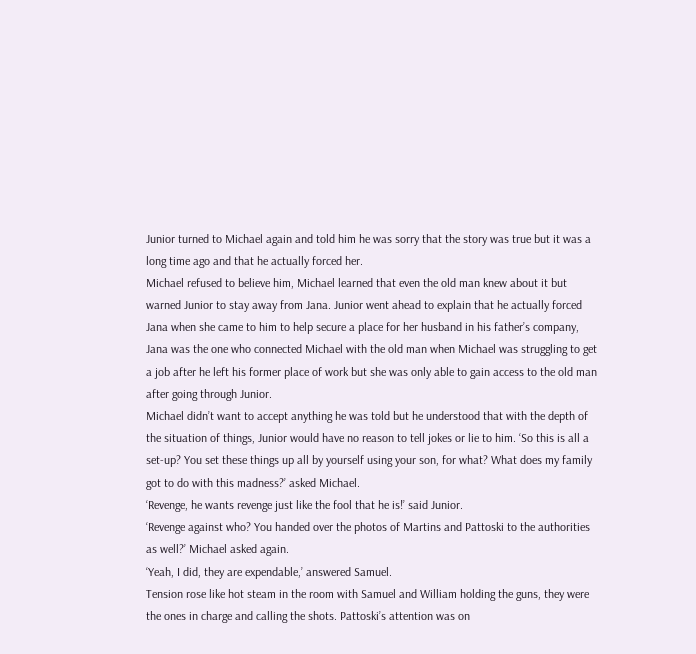Junior turned to Michael again and told him he was sorry that the story was true but it was a long time ago and that he actually forced her.
Michael refused to believe him, Michael learned that even the old man knew about it but warned Junior to stay away from Jana. Junior went ahead to explain that he actually forced Jana when she came to him to help secure a place for her husband in his father’s company, Jana was the one who connected Michael with the old man when Michael was struggling to get a job after he left his former place of work but she was only able to gain access to the old man after going through Junior.
Michael didn’t want to accept anything he was told but he understood that with the depth of the situation of things, Junior would have no reason to tell jokes or lie to him. ‘So this is all a set-up? You set these things up all by yourself using your son, for what? What does my family got to do with this madness?’ asked Michael.
‘Revenge, he wants revenge just like the fool that he is!’ said Junior.
‘Revenge against who? You handed over the photos of Martins and Pattoski to the authorities as well?’ Michael asked again.
‘Yeah, I did, they are expendable,’ answered Samuel.
Tension rose like hot steam in the room with Samuel and William holding the guns, they were the ones in charge and calling the shots. Pattoski’s attention was on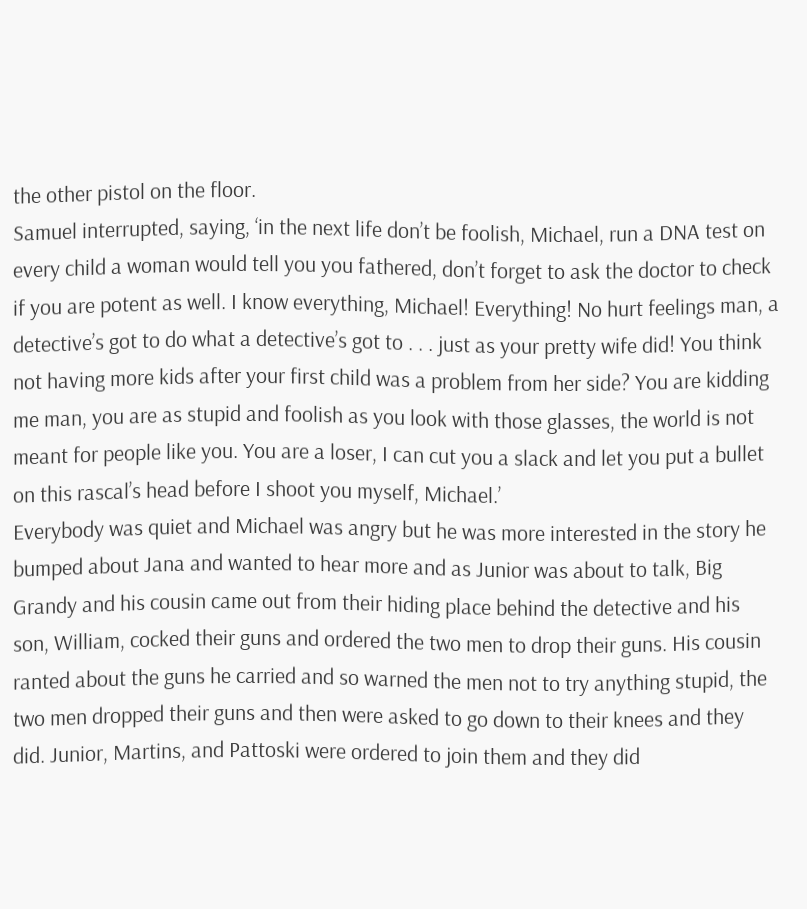the other pistol on the floor.
Samuel interrupted, saying, ‘in the next life don’t be foolish, Michael, run a DNA test on every child a woman would tell you you fathered, don’t forget to ask the doctor to check if you are potent as well. I know everything, Michael! Everything! No hurt feelings man, a detective’s got to do what a detective’s got to . . . just as your pretty wife did! You think not having more kids after your first child was a problem from her side? You are kidding me man, you are as stupid and foolish as you look with those glasses, the world is not meant for people like you. You are a loser, I can cut you a slack and let you put a bullet on this rascal’s head before I shoot you myself, Michael.’
Everybody was quiet and Michael was angry but he was more interested in the story he bumped about Jana and wanted to hear more and as Junior was about to talk, Big Grandy and his cousin came out from their hiding place behind the detective and his son, William, cocked their guns and ordered the two men to drop their guns. His cousin ranted about the guns he carried and so warned the men not to try anything stupid, the two men dropped their guns and then were asked to go down to their knees and they did. Junior, Martins, and Pattoski were ordered to join them and they did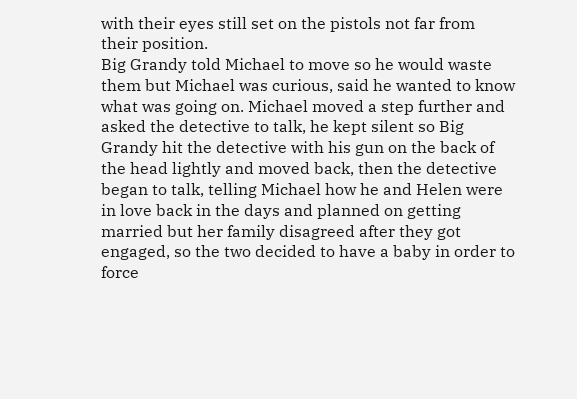with their eyes still set on the pistols not far from their position.
Big Grandy told Michael to move so he would waste them but Michael was curious, said he wanted to know what was going on. Michael moved a step further and asked the detective to talk, he kept silent so Big Grandy hit the detective with his gun on the back of the head lightly and moved back, then the detective began to talk, telling Michael how he and Helen were in love back in the days and planned on getting married but her family disagreed after they got engaged, so the two decided to have a baby in order to force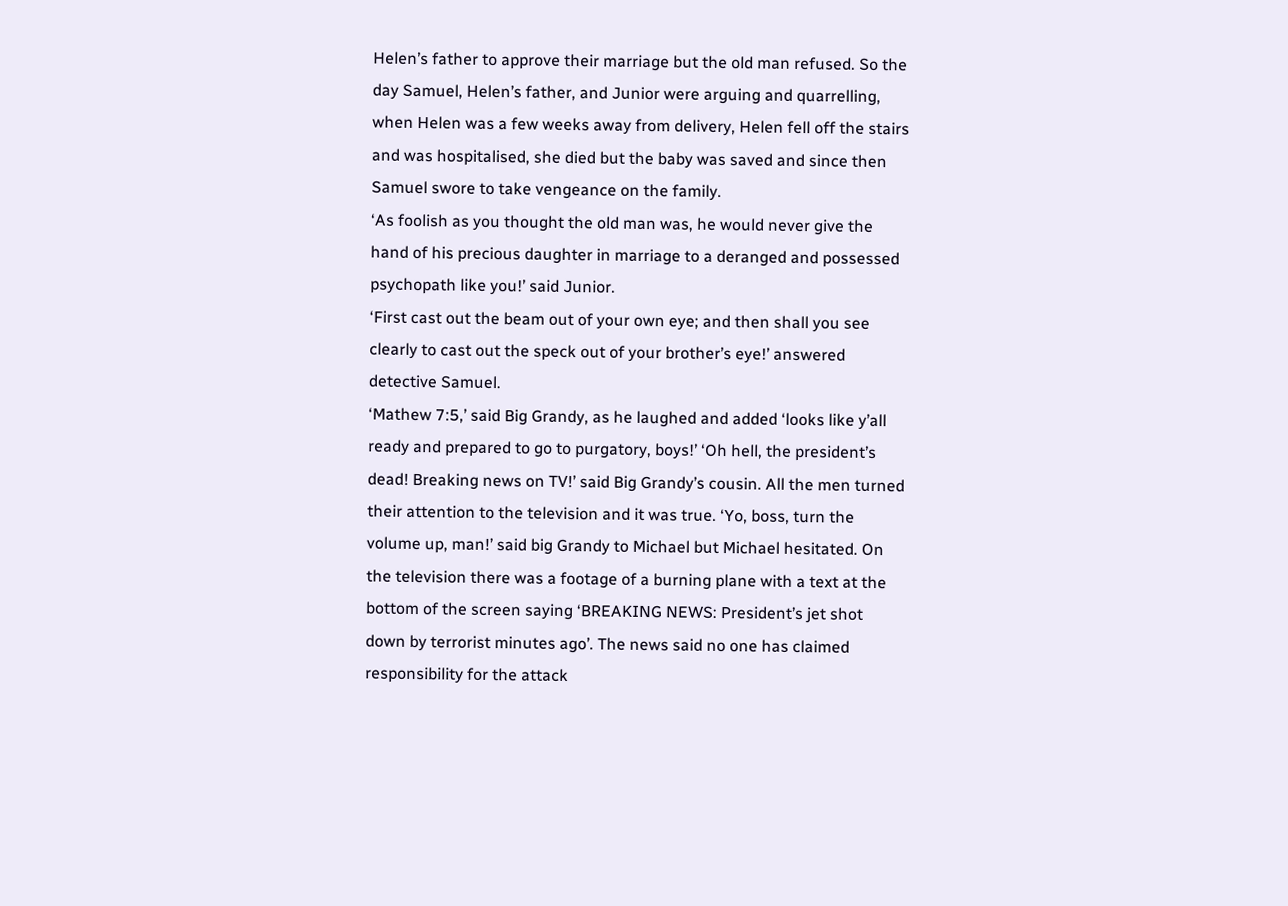Helen’s father to approve their marriage but the old man refused. So the day Samuel, Helen’s father, and Junior were arguing and quarrelling, when Helen was a few weeks away from delivery, Helen fell off the stairs and was hospitalised, she died but the baby was saved and since then Samuel swore to take vengeance on the family.
‘As foolish as you thought the old man was, he would never give the hand of his precious daughter in marriage to a deranged and possessed psychopath like you!’ said Junior.
‘First cast out the beam out of your own eye; and then shall you see clearly to cast out the speck out of your brother’s eye!’ answered detective Samuel.
‘Mathew 7:5,’ said Big Grandy, as he laughed and added ‘looks like y’all ready and prepared to go to purgatory, boys!’ ‘Oh hell, the president’s dead! Breaking news on TV!’ said Big Grandy’s cousin. All the men turned their attention to the television and it was true. ‘Yo, boss, turn the volume up, man!’ said big Grandy to Michael but Michael hesitated. On the television there was a footage of a burning plane with a text at the bottom of the screen saying ‘BREAKING NEWS: President’s jet shot down by terrorist minutes ago’. The news said no one has claimed responsibility for the attack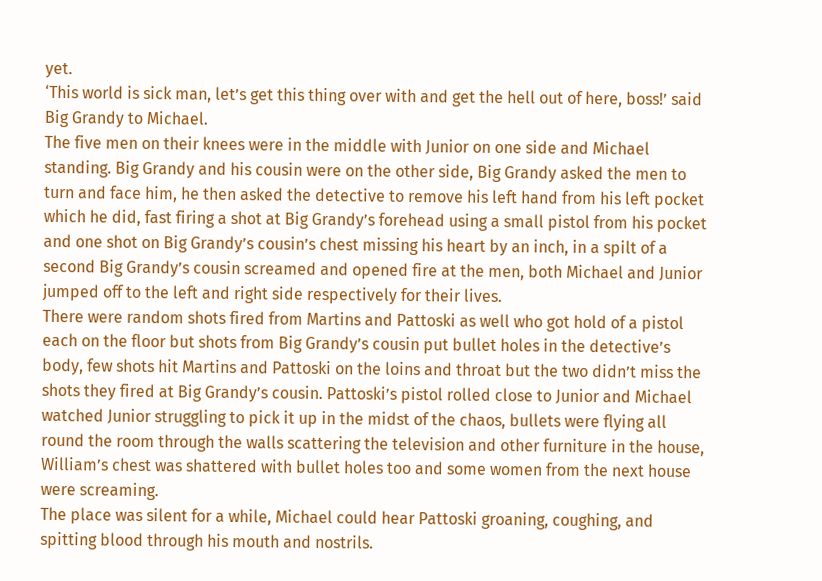yet.
‘This world is sick man, let’s get this thing over with and get the hell out of here, boss!’ said Big Grandy to Michael.
The five men on their knees were in the middle with Junior on one side and Michael standing. Big Grandy and his cousin were on the other side, Big Grandy asked the men to turn and face him, he then asked the detective to remove his left hand from his left pocket which he did, fast firing a shot at Big Grandy’s forehead using a small pistol from his pocket and one shot on Big Grandy’s cousin’s chest missing his heart by an inch, in a spilt of a second Big Grandy’s cousin screamed and opened fire at the men, both Michael and Junior jumped off to the left and right side respectively for their lives.
There were random shots fired from Martins and Pattoski as well who got hold of a pistol each on the floor but shots from Big Grandy’s cousin put bullet holes in the detective’s body, few shots hit Martins and Pattoski on the loins and throat but the two didn’t miss the shots they fired at Big Grandy’s cousin. Pattoski’s pistol rolled close to Junior and Michael watched Junior struggling to pick it up in the midst of the chaos, bullets were flying all round the room through the walls scattering the television and other furniture in the house, William’s chest was shattered with bullet holes too and some women from the next house were screaming.
The place was silent for a while, Michael could hear Pattoski groaning, coughing, and spitting blood through his mouth and nostrils.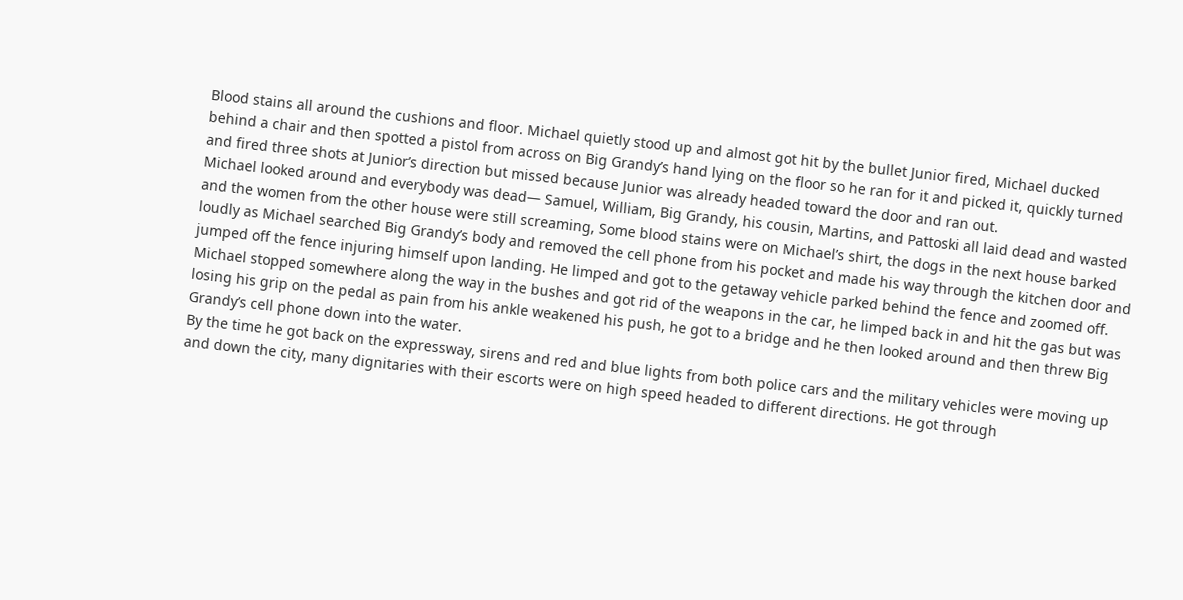Blood stains all around the cushions and floor. Michael quietly stood up and almost got hit by the bullet Junior fired, Michael ducked behind a chair and then spotted a pistol from across on Big Grandy’s hand lying on the floor so he ran for it and picked it, quickly turned and fired three shots at Junior’s direction but missed because Junior was already headed toward the door and ran out.
Michael looked around and everybody was dead— Samuel, William, Big Grandy, his cousin, Martins, and Pattoski all laid dead and wasted and the women from the other house were still screaming, Some blood stains were on Michael’s shirt, the dogs in the next house barked loudly as Michael searched Big Grandy’s body and removed the cell phone from his pocket and made his way through the kitchen door and jumped off the fence injuring himself upon landing. He limped and got to the getaway vehicle parked behind the fence and zoomed off.
Michael stopped somewhere along the way in the bushes and got rid of the weapons in the car, he limped back in and hit the gas but was losing his grip on the pedal as pain from his ankle weakened his push, he got to a bridge and he then looked around and then threw Big Grandy’s cell phone down into the water.
By the time he got back on the expressway, sirens and red and blue lights from both police cars and the military vehicles were moving up and down the city, many dignitaries with their escorts were on high speed headed to different directions. He got through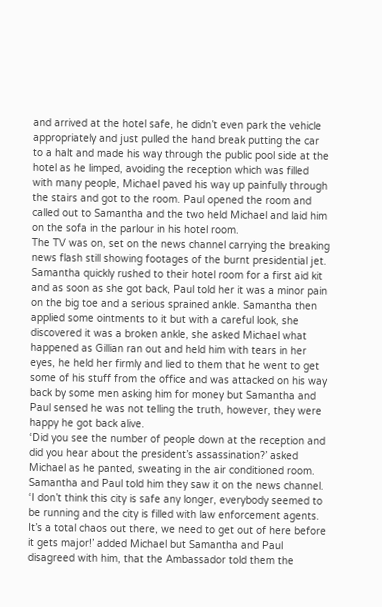and arrived at the hotel safe, he didn’t even park the vehicle appropriately and just pulled the hand break putting the car to a halt and made his way through the public pool side at the hotel as he limped, avoiding the reception which was filled with many people, Michael paved his way up painfully through the stairs and got to the room. Paul opened the room and called out to Samantha and the two held Michael and laid him on the sofa in the parlour in his hotel room.
The TV was on, set on the news channel carrying the breaking news flash still showing footages of the burnt presidential jet. Samantha quickly rushed to their hotel room for a first aid kit and as soon as she got back, Paul told her it was a minor pain on the big toe and a serious sprained ankle. Samantha then applied some ointments to it but with a careful look, she discovered it was a broken ankle, she asked Michael what happened as Gillian ran out and held him with tears in her eyes, he held her firmly and lied to them that he went to get some of his stuff from the office and was attacked on his way back by some men asking him for money but Samantha and Paul sensed he was not telling the truth, however, they were happy he got back alive.
‘Did you see the number of people down at the reception and did you hear about the president’s assassination?’ asked Michael as he panted, sweating in the air conditioned room. Samantha and Paul told him they saw it on the news channel. ‘I don’t think this city is safe any longer, everybody seemed to be running and the city is filled with law enforcement agents. It’s a total chaos out there, we need to get out of here before it gets major!’ added Michael but Samantha and Paul disagreed with him, that the Ambassador told them the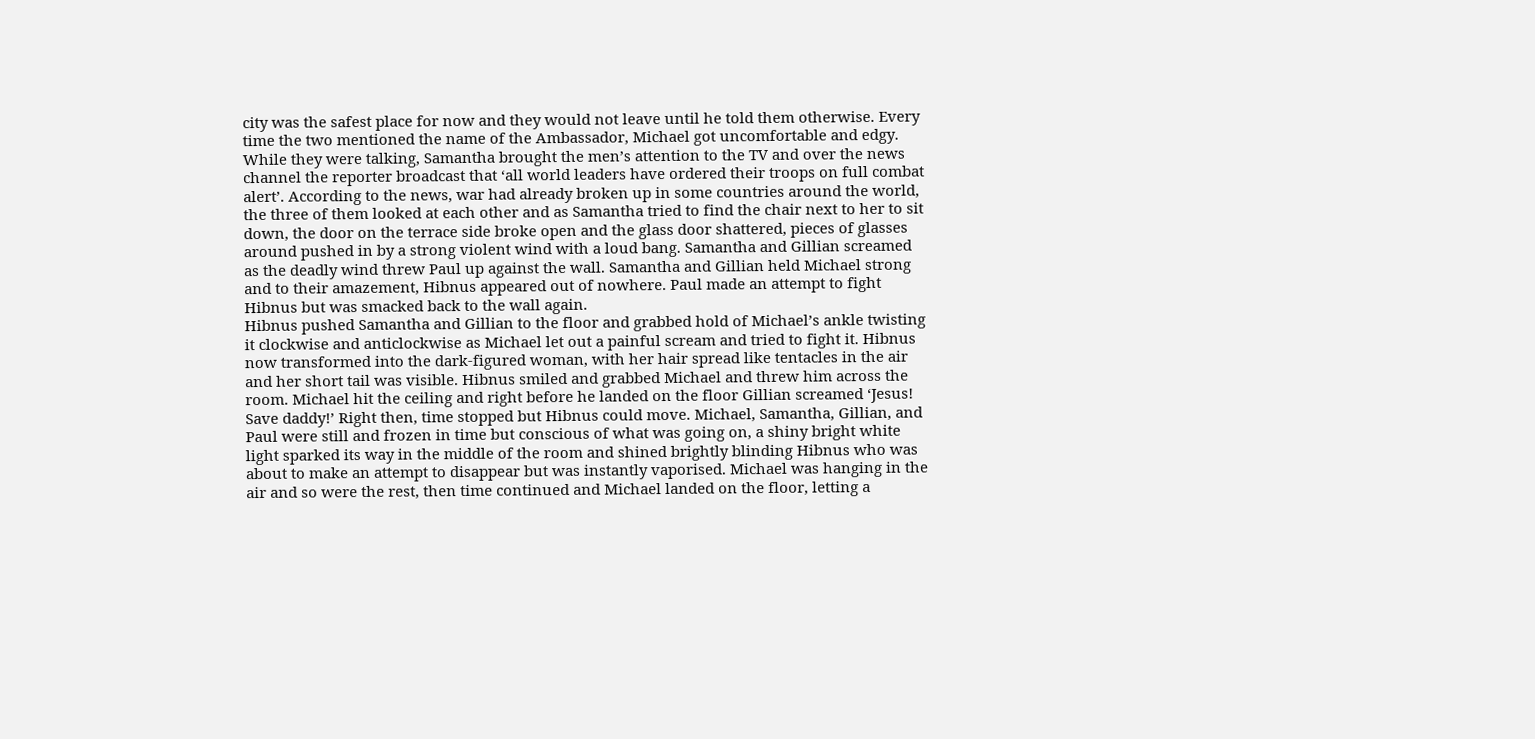city was the safest place for now and they would not leave until he told them otherwise. Every time the two mentioned the name of the Ambassador, Michael got uncomfortable and edgy. While they were talking, Samantha brought the men’s attention to the TV and over the news channel the reporter broadcast that ‘all world leaders have ordered their troops on full combat alert’. According to the news, war had already broken up in some countries around the world, the three of them looked at each other and as Samantha tried to find the chair next to her to sit down, the door on the terrace side broke open and the glass door shattered, pieces of glasses around pushed in by a strong violent wind with a loud bang. Samantha and Gillian screamed as the deadly wind threw Paul up against the wall. Samantha and Gillian held Michael strong and to their amazement, Hibnus appeared out of nowhere. Paul made an attempt to fight Hibnus but was smacked back to the wall again.
Hibnus pushed Samantha and Gillian to the floor and grabbed hold of Michael’s ankle twisting it clockwise and anticlockwise as Michael let out a painful scream and tried to fight it. Hibnus now transformed into the dark-figured woman, with her hair spread like tentacles in the air and her short tail was visible. Hibnus smiled and grabbed Michael and threw him across the room. Michael hit the ceiling and right before he landed on the floor Gillian screamed ‘Jesus! Save daddy!’ Right then, time stopped but Hibnus could move. Michael, Samantha, Gillian, and Paul were still and frozen in time but conscious of what was going on, a shiny bright white light sparked its way in the middle of the room and shined brightly blinding Hibnus who was about to make an attempt to disappear but was instantly vaporised. Michael was hanging in the air and so were the rest, then time continued and Michael landed on the floor, letting a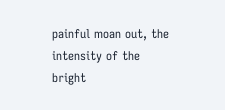painful moan out, the intensity of the bright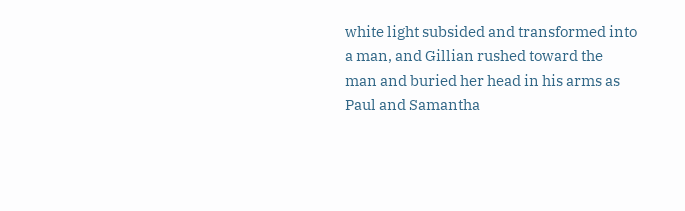white light subsided and transformed into a man, and Gillian rushed toward the man and buried her head in his arms as Paul and Samantha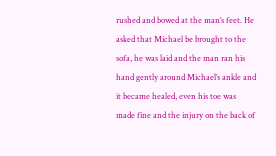rushed and bowed at the man’s feet. He asked that Michael be brought to the sofa, he was laid and the man ran his hand gently around Michael’s ankle and it became healed, even his toe was made fine and the injury on the back of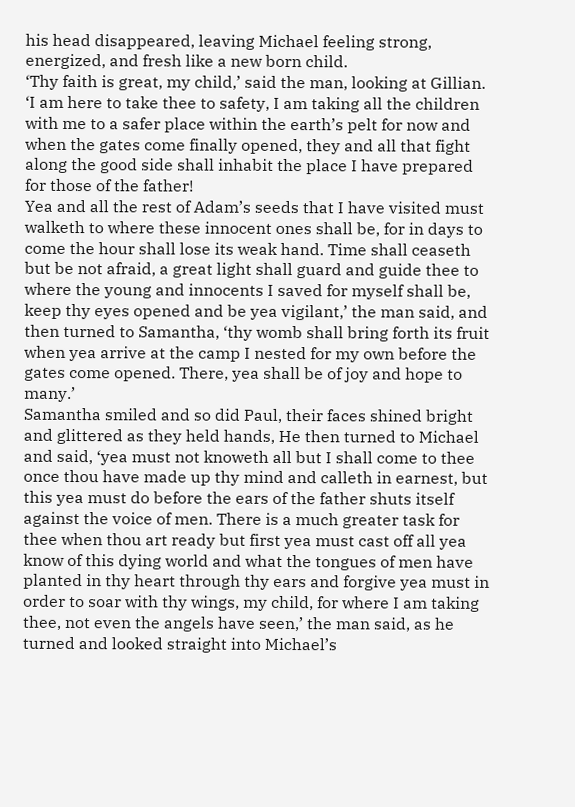his head disappeared, leaving Michael feeling strong, energized, and fresh like a new born child.
‘Thy faith is great, my child,’ said the man, looking at Gillian. ‘I am here to take thee to safety, I am taking all the children with me to a safer place within the earth’s pelt for now and when the gates come finally opened, they and all that fight along the good side shall inhabit the place I have prepared for those of the father!
Yea and all the rest of Adam’s seeds that I have visited must walketh to where these innocent ones shall be, for in days to come the hour shall lose its weak hand. Time shall ceaseth but be not afraid, a great light shall guard and guide thee to where the young and innocents I saved for myself shall be, keep thy eyes opened and be yea vigilant,’ the man said, and then turned to Samantha, ‘thy womb shall bring forth its fruit when yea arrive at the camp I nested for my own before the gates come opened. There, yea shall be of joy and hope to many.’
Samantha smiled and so did Paul, their faces shined bright and glittered as they held hands, He then turned to Michael and said, ‘yea must not knoweth all but I shall come to thee once thou have made up thy mind and calleth in earnest, but this yea must do before the ears of the father shuts itself against the voice of men. There is a much greater task for thee when thou art ready but first yea must cast off all yea know of this dying world and what the tongues of men have planted in thy heart through thy ears and forgive yea must in order to soar with thy wings, my child, for where I am taking thee, not even the angels have seen,’ the man said, as he turned and looked straight into Michael’s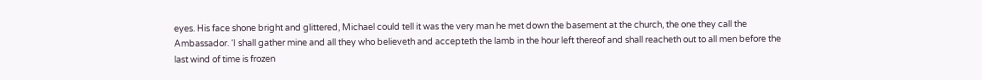eyes. His face shone bright and glittered, Michael could tell it was the very man he met down the basement at the church, the one they call the Ambassador. ‘I shall gather mine and all they who believeth and accepteth the lamb in the hour left thereof and shall reacheth out to all men before the last wind of time is frozen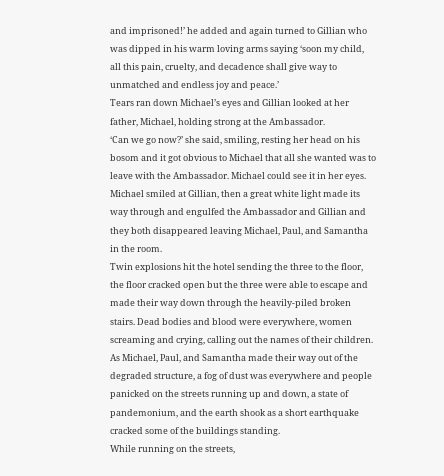and imprisoned!’ he added and again turned to Gillian who was dipped in his warm loving arms saying ‘soon my child, all this pain, cruelty, and decadence shall give way to unmatched and endless joy and peace.’
Tears ran down Michael’s eyes and Gillian looked at her father, Michael, holding strong at the Ambassador.
‘Can we go now?’ she said, smiling, resting her head on his bosom and it got obvious to Michael that all she wanted was to leave with the Ambassador. Michael could see it in her eyes. Michael smiled at Gillian, then a great white light made its way through and engulfed the Ambassador and Gillian and they both disappeared leaving Michael, Paul, and Samantha in the room.
Twin explosions hit the hotel sending the three to the floor, the floor cracked open but the three were able to escape and made their way down through the heavily-piled broken stairs. Dead bodies and blood were everywhere, women screaming and crying, calling out the names of their children. As Michael, Paul, and Samantha made their way out of the degraded structure, a fog of dust was everywhere and people panicked on the streets running up and down, a state of pandemonium, and the earth shook as a short earthquake cracked some of the buildings standing.
While running on the streets,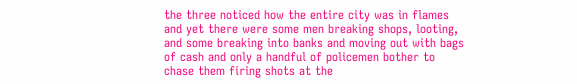the three noticed how the entire city was in flames and yet there were some men breaking shops, looting, and some breaking into banks and moving out with bags of cash and only a handful of policemen bother to chase them firing shots at the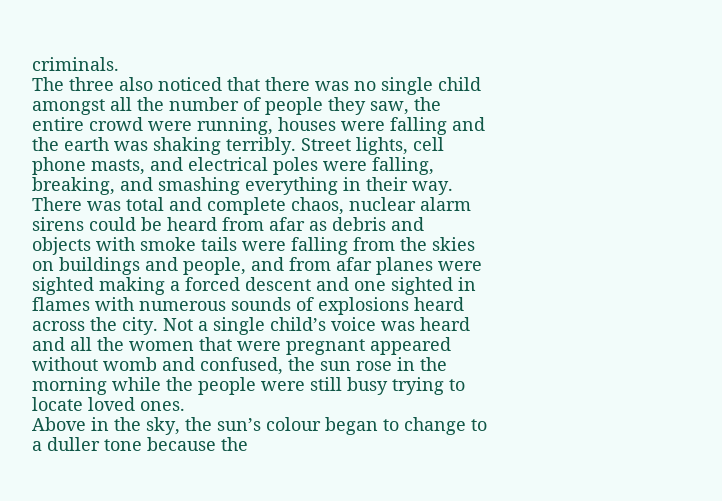criminals.
The three also noticed that there was no single child amongst all the number of people they saw, the entire crowd were running, houses were falling and the earth was shaking terribly. Street lights, cell phone masts, and electrical poles were falling, breaking, and smashing everything in their way.
There was total and complete chaos, nuclear alarm sirens could be heard from afar as debris and objects with smoke tails were falling from the skies on buildings and people, and from afar planes were sighted making a forced descent and one sighted in flames with numerous sounds of explosions heard across the city. Not a single child’s voice was heard and all the women that were pregnant appeared without womb and confused, the sun rose in the morning while the people were still busy trying to locate loved ones.
Above in the sky, the sun’s colour began to change to a duller tone because the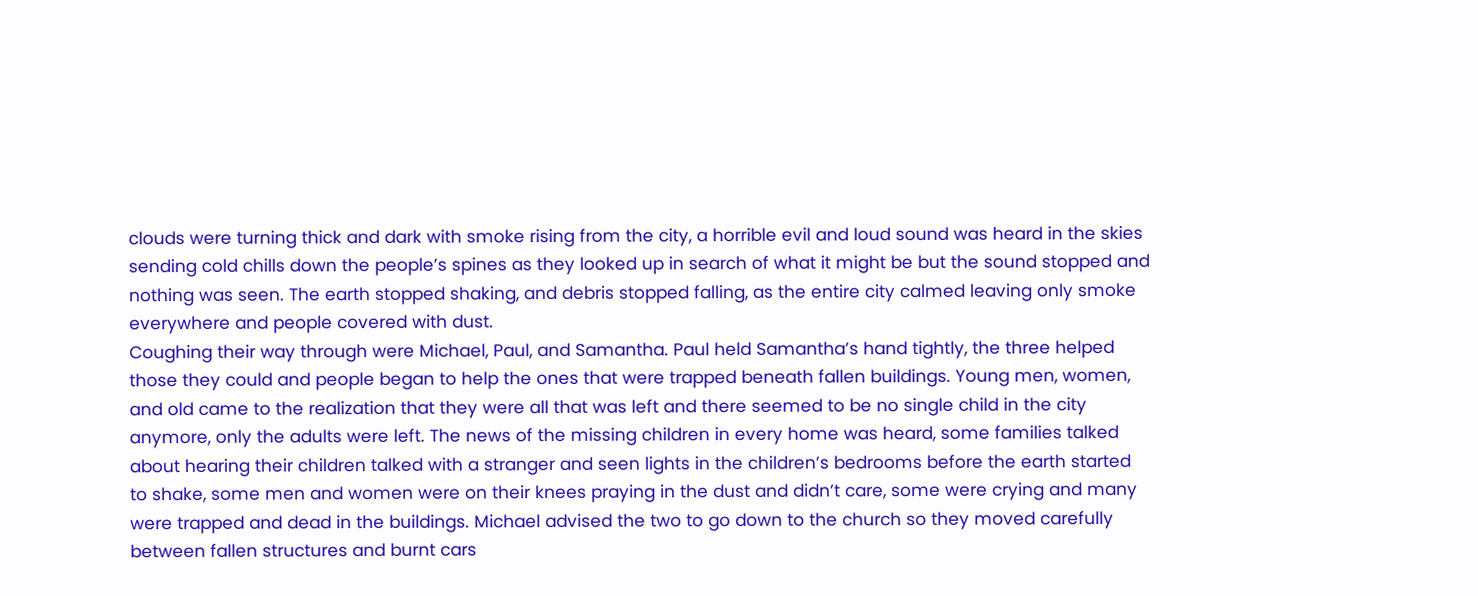clouds were turning thick and dark with smoke rising from the city, a horrible evil and loud sound was heard in the skies sending cold chills down the people’s spines as they looked up in search of what it might be but the sound stopped and nothing was seen. The earth stopped shaking, and debris stopped falling, as the entire city calmed leaving only smoke everywhere and people covered with dust.
Coughing their way through were Michael, Paul, and Samantha. Paul held Samantha’s hand tightly, the three helped those they could and people began to help the ones that were trapped beneath fallen buildings. Young men, women, and old came to the realization that they were all that was left and there seemed to be no single child in the city anymore, only the adults were left. The news of the missing children in every home was heard, some families talked about hearing their children talked with a stranger and seen lights in the children’s bedrooms before the earth started to shake, some men and women were on their knees praying in the dust and didn’t care, some were crying and many were trapped and dead in the buildings. Michael advised the two to go down to the church so they moved carefully between fallen structures and burnt cars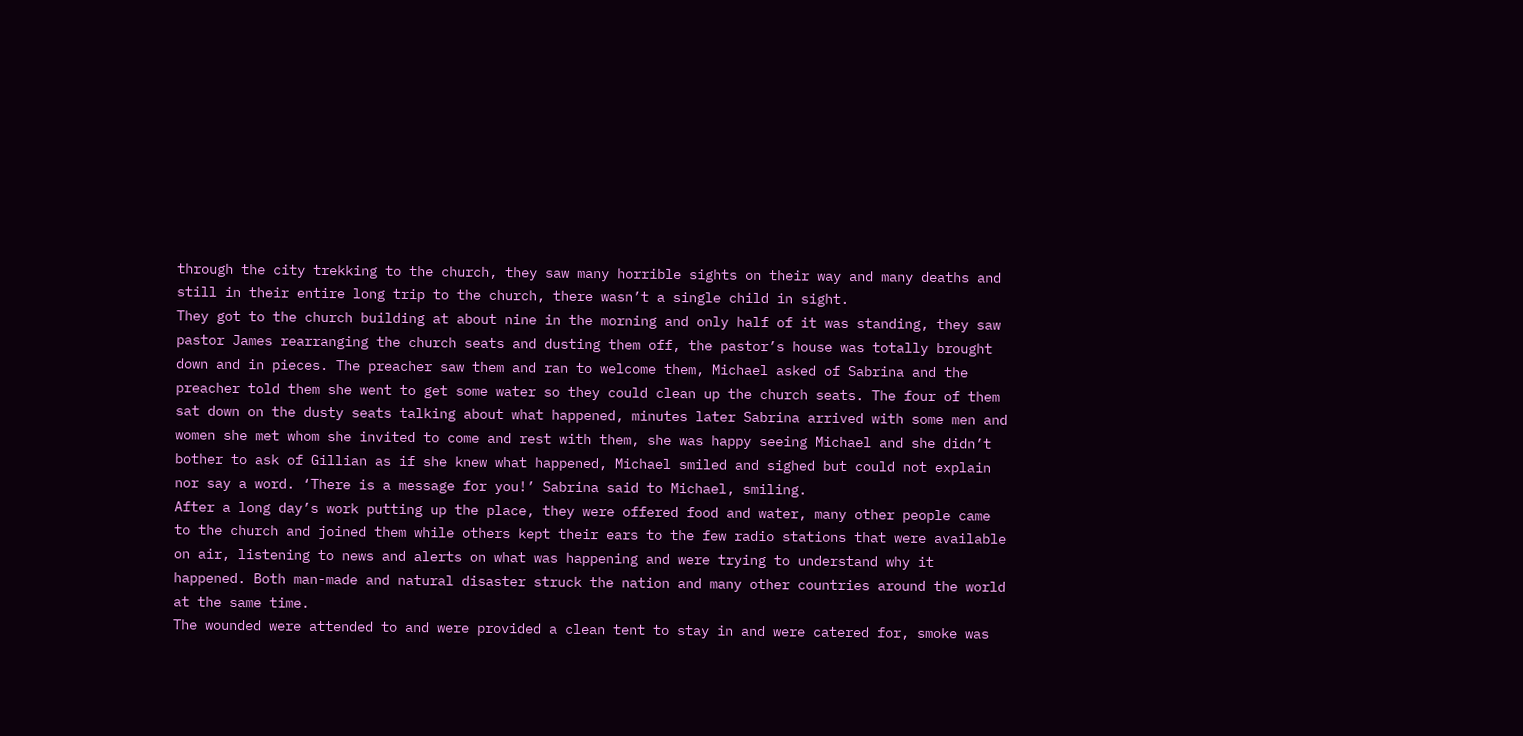through the city trekking to the church, they saw many horrible sights on their way and many deaths and still in their entire long trip to the church, there wasn’t a single child in sight.
They got to the church building at about nine in the morning and only half of it was standing, they saw pastor James rearranging the church seats and dusting them off, the pastor’s house was totally brought down and in pieces. The preacher saw them and ran to welcome them, Michael asked of Sabrina and the preacher told them she went to get some water so they could clean up the church seats. The four of them sat down on the dusty seats talking about what happened, minutes later Sabrina arrived with some men and women she met whom she invited to come and rest with them, she was happy seeing Michael and she didn’t bother to ask of Gillian as if she knew what happened, Michael smiled and sighed but could not explain nor say a word. ‘There is a message for you!’ Sabrina said to Michael, smiling.
After a long day’s work putting up the place, they were offered food and water, many other people came to the church and joined them while others kept their ears to the few radio stations that were available on air, listening to news and alerts on what was happening and were trying to understand why it happened. Both man-made and natural disaster struck the nation and many other countries around the world at the same time.
The wounded were attended to and were provided a clean tent to stay in and were catered for, smoke was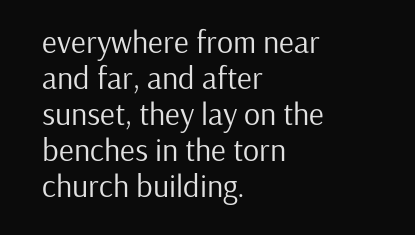everywhere from near and far, and after sunset, they lay on the benches in the torn church building.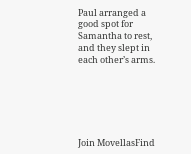Paul arranged a good spot for Samantha to rest, and they slept in each other’s arms.






Join MovellasFind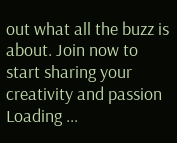out what all the buzz is about. Join now to start sharing your creativity and passion
Loading ...